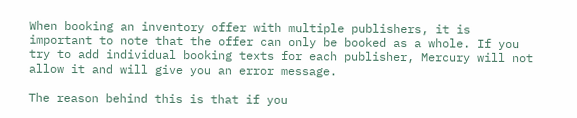When booking an inventory offer with multiple publishers, it is important to note that the offer can only be booked as a whole. If you try to add individual booking texts for each publisher, Mercury will not allow it and will give you an error message.

The reason behind this is that if you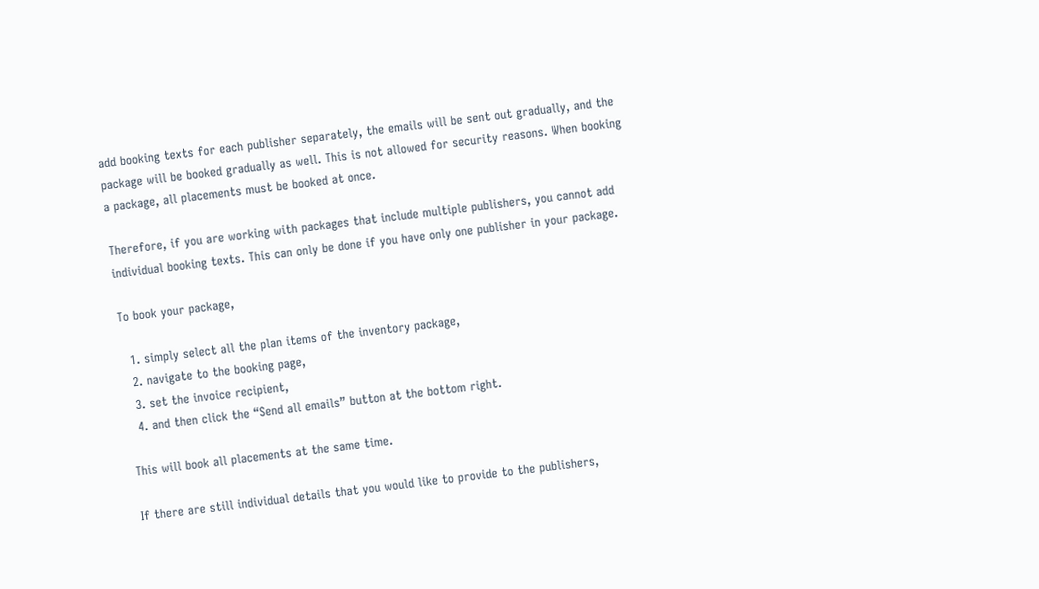add booking texts for each publisher separately, the emails will be sent out gradually, and the package will be booked gradually as well. This is not allowed for security reasons. When booking a package, all placements must be booked at once.

Therefore, if you are working with packages that include multiple publishers, you cannot add individual booking texts. This can only be done if you have only one publisher in your package.

To book your package,

  1. simply select all the plan items of the inventory package,
  2. navigate to the booking page,
  3. set the invoice recipient,
  4. and then click the “Send all emails” button at the bottom right.

This will book all placements at the same time.

If there are still individual details that you would like to provide to the publishers,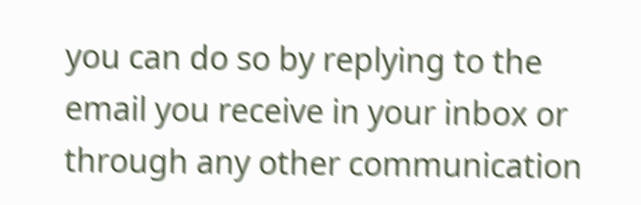you can do so by replying to the email you receive in your inbox or through any other communication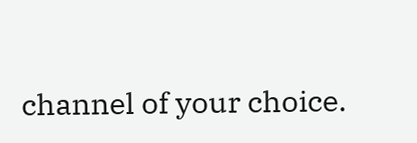channel of your choice.